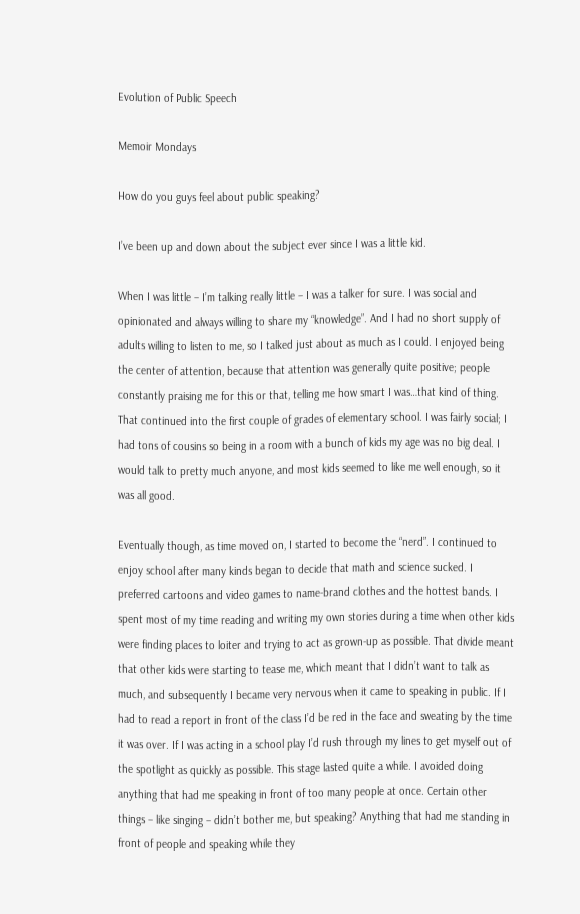Evolution of Public Speech

Memoir Mondays

How do you guys feel about public speaking?

I’ve been up and down about the subject ever since I was a little kid.

When I was little – I’m talking really little – I was a talker for sure. I was social and opinionated and always willing to share my “knowledge”. And I had no short supply of adults willing to listen to me, so I talked just about as much as I could. I enjoyed being the center of attention, because that attention was generally quite positive; people constantly praising me for this or that, telling me how smart I was…that kind of thing. That continued into the first couple of grades of elementary school. I was fairly social; I had tons of cousins so being in a room with a bunch of kids my age was no big deal. I would talk to pretty much anyone, and most kids seemed to like me well enough, so it was all good.

Eventually though, as time moved on, I started to become the “nerd”. I continued to enjoy school after many kinds began to decide that math and science sucked. I preferred cartoons and video games to name-brand clothes and the hottest bands. I spent most of my time reading and writing my own stories during a time when other kids were finding places to loiter and trying to act as grown-up as possible. That divide meant that other kids were starting to tease me, which meant that I didn’t want to talk as much, and subsequently I became very nervous when it came to speaking in public. If I had to read a report in front of the class I’d be red in the face and sweating by the time it was over. If I was acting in a school play I’d rush through my lines to get myself out of the spotlight as quickly as possible. This stage lasted quite a while. I avoided doing anything that had me speaking in front of too many people at once. Certain other things – like singing – didn’t bother me, but speaking? Anything that had me standing in front of people and speaking while they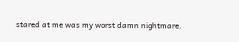stared at me was my worst damn nightmare.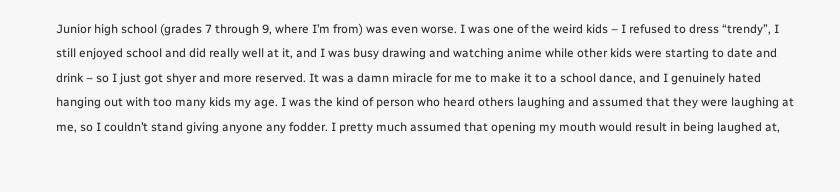Junior high school (grades 7 through 9, where I’m from) was even worse. I was one of the weird kids – I refused to dress “trendy”, I still enjoyed school and did really well at it, and I was busy drawing and watching anime while other kids were starting to date and drink – so I just got shyer and more reserved. It was a damn miracle for me to make it to a school dance, and I genuinely hated hanging out with too many kids my age. I was the kind of person who heard others laughing and assumed that they were laughing at me, so I couldn’t stand giving anyone any fodder. I pretty much assumed that opening my mouth would result in being laughed at,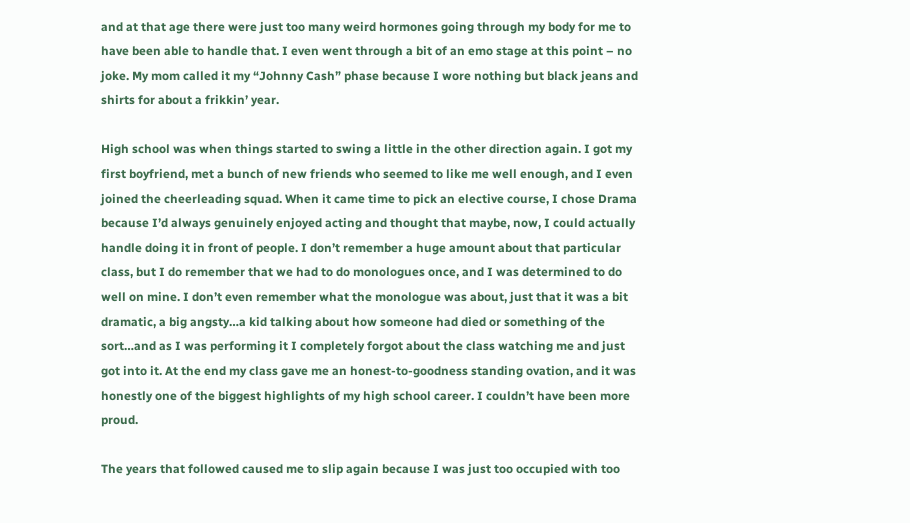and at that age there were just too many weird hormones going through my body for me to have been able to handle that. I even went through a bit of an emo stage at this point – no joke. My mom called it my “Johnny Cash” phase because I wore nothing but black jeans and shirts for about a frikkin’ year.

High school was when things started to swing a little in the other direction again. I got my first boyfriend, met a bunch of new friends who seemed to like me well enough, and I even joined the cheerleading squad. When it came time to pick an elective course, I chose Drama because I’d always genuinely enjoyed acting and thought that maybe, now, I could actually handle doing it in front of people. I don’t remember a huge amount about that particular class, but I do remember that we had to do monologues once, and I was determined to do well on mine. I don’t even remember what the monologue was about, just that it was a bit dramatic, a big angsty…a kid talking about how someone had died or something of the sort…and as I was performing it I completely forgot about the class watching me and just got into it. At the end my class gave me an honest-to-goodness standing ovation, and it was honestly one of the biggest highlights of my high school career. I couldn’t have been more proud.

The years that followed caused me to slip again because I was just too occupied with too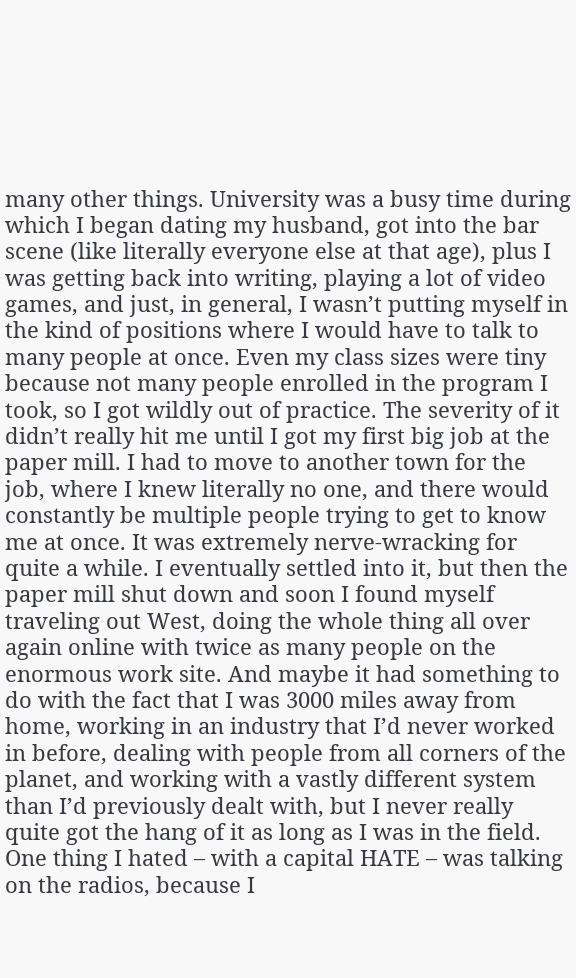many other things. University was a busy time during which I began dating my husband, got into the bar scene (like literally everyone else at that age), plus I was getting back into writing, playing a lot of video games, and just, in general, I wasn’t putting myself in the kind of positions where I would have to talk to many people at once. Even my class sizes were tiny because not many people enrolled in the program I took, so I got wildly out of practice. The severity of it didn’t really hit me until I got my first big job at the paper mill. I had to move to another town for the job, where I knew literally no one, and there would constantly be multiple people trying to get to know me at once. It was extremely nerve-wracking for quite a while. I eventually settled into it, but then the paper mill shut down and soon I found myself traveling out West, doing the whole thing all over again online with twice as many people on the enormous work site. And maybe it had something to do with the fact that I was 3000 miles away from home, working in an industry that I’d never worked in before, dealing with people from all corners of the planet, and working with a vastly different system than I’d previously dealt with, but I never really quite got the hang of it as long as I was in the field. One thing I hated – with a capital HATE – was talking on the radios, because I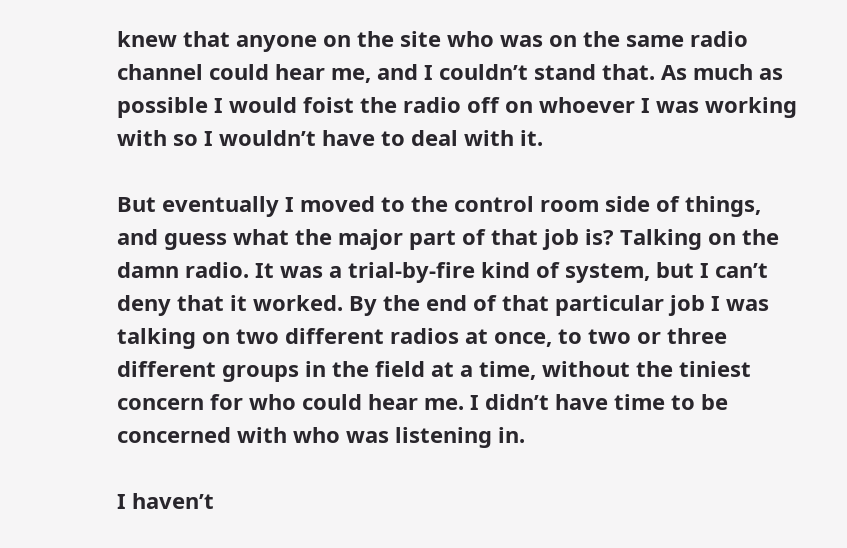knew that anyone on the site who was on the same radio channel could hear me, and I couldn’t stand that. As much as possible I would foist the radio off on whoever I was working with so I wouldn’t have to deal with it.

But eventually I moved to the control room side of things, and guess what the major part of that job is? Talking on the damn radio. It was a trial-by-fire kind of system, but I can’t deny that it worked. By the end of that particular job I was talking on two different radios at once, to two or three different groups in the field at a time, without the tiniest concern for who could hear me. I didn’t have time to be concerned with who was listening in.

I haven’t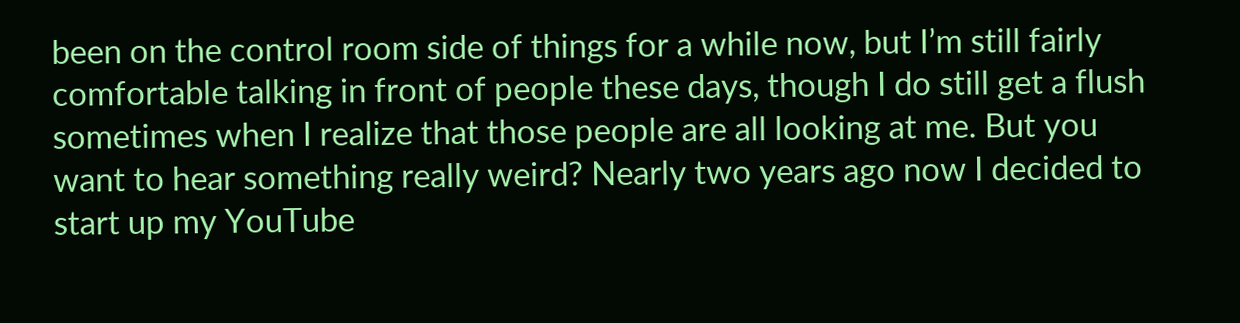been on the control room side of things for a while now, but I’m still fairly comfortable talking in front of people these days, though I do still get a flush sometimes when I realize that those people are all looking at me. But you want to hear something really weird? Nearly two years ago now I decided to start up my YouTube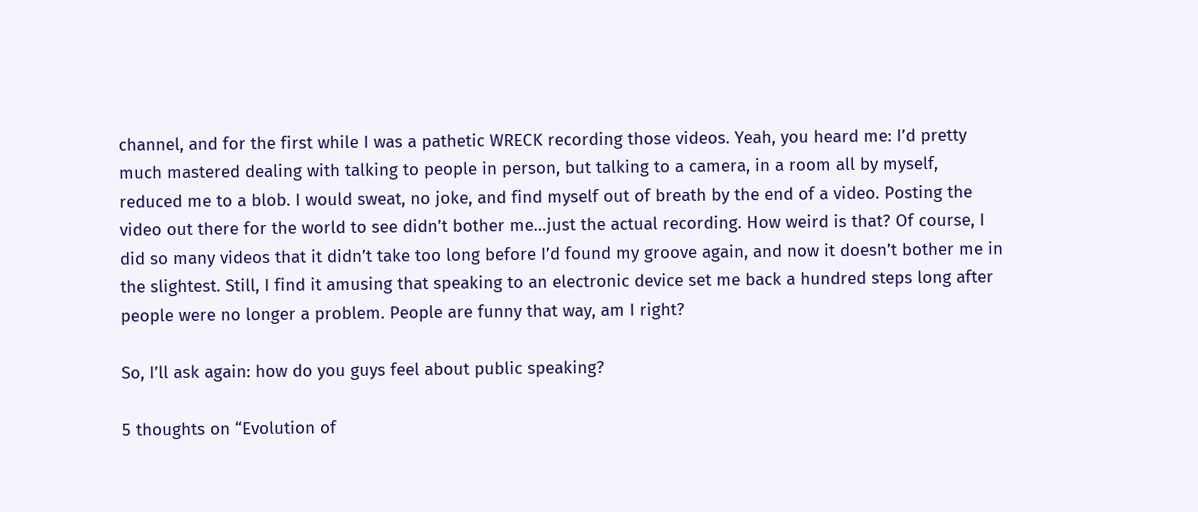channel, and for the first while I was a pathetic WRECK recording those videos. Yeah, you heard me: I’d pretty much mastered dealing with talking to people in person, but talking to a camera, in a room all by myself, reduced me to a blob. I would sweat, no joke, and find myself out of breath by the end of a video. Posting the video out there for the world to see didn’t bother me…just the actual recording. How weird is that? Of course, I did so many videos that it didn’t take too long before I’d found my groove again, and now it doesn’t bother me in the slightest. Still, I find it amusing that speaking to an electronic device set me back a hundred steps long after people were no longer a problem. People are funny that way, am I right?

So, I’ll ask again: how do you guys feel about public speaking?

5 thoughts on “Evolution of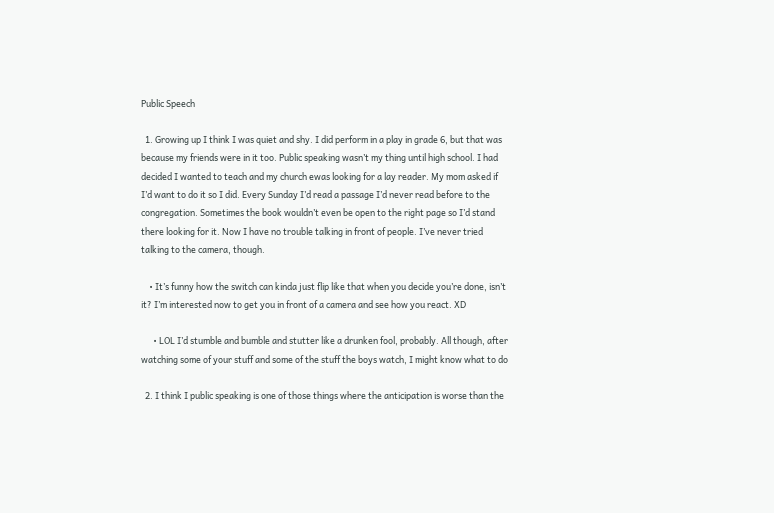Public Speech

  1. Growing up I think I was quiet and shy. I did perform in a play in grade 6, but that was because my friends were in it too. Public speaking wasn’t my thing until high school. I had decided I wanted to teach and my church ewas looking for a lay reader. My mom asked if I’d want to do it so I did. Every Sunday I’d read a passage I’d never read before to the congregation. Sometimes the book wouldn’t even be open to the right page so I’d stand there looking for it. Now I have no trouble talking in front of people. I’ve never tried talking to the camera, though.

    • It’s funny how the switch can kinda just flip like that when you decide you’re done, isn’t it? I’m interested now to get you in front of a camera and see how you react. XD

      • LOL I’d stumble and bumble and stutter like a drunken fool, probably. All though, after watching some of your stuff and some of the stuff the boys watch, I might know what to do

  2. I think I public speaking is one of those things where the anticipation is worse than the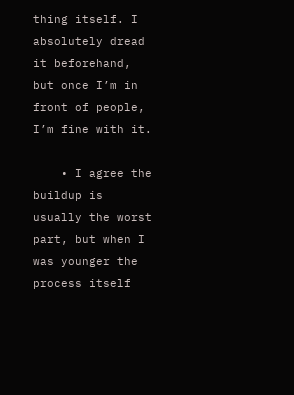thing itself. I absolutely dread it beforehand, but once I’m in front of people, I’m fine with it.

    • I agree the buildup is usually the worst part, but when I was younger the process itself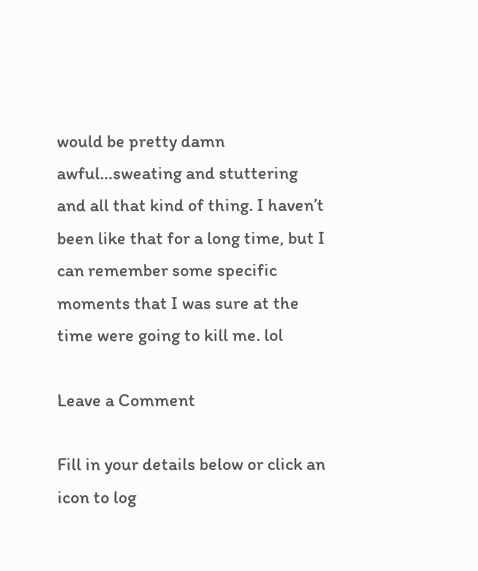would be pretty damn awful…sweating and stuttering and all that kind of thing. I haven’t been like that for a long time, but I can remember some specific moments that I was sure at the time were going to kill me. lol

Leave a Comment

Fill in your details below or click an icon to log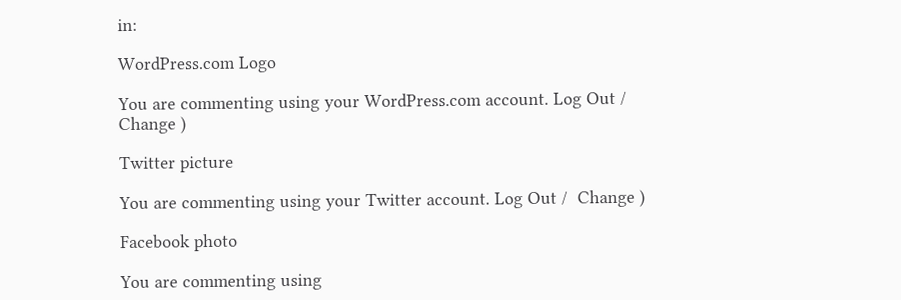in:

WordPress.com Logo

You are commenting using your WordPress.com account. Log Out /  Change )

Twitter picture

You are commenting using your Twitter account. Log Out /  Change )

Facebook photo

You are commenting using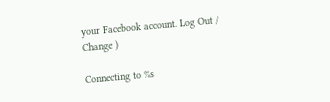your Facebook account. Log Out /  Change )

Connecting to %s